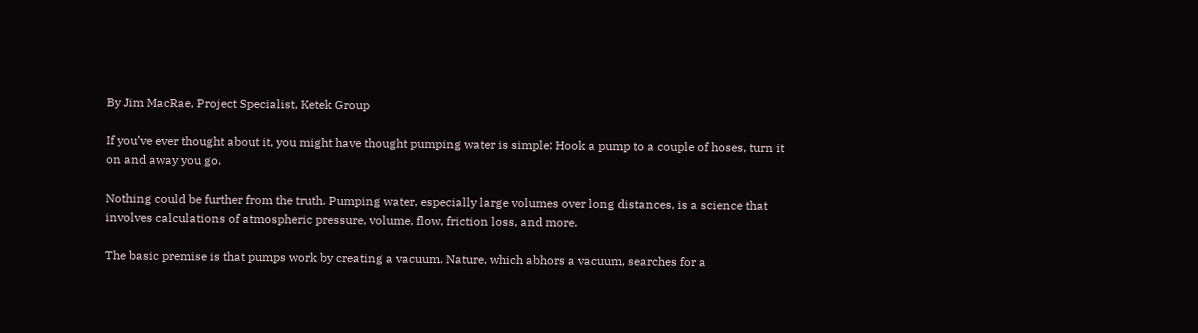By Jim MacRae, Project Specialist, Ketek Group

If you’ve ever thought about it, you might have thought pumping water is simple: Hook a pump to a couple of hoses, turn it on and away you go.

Nothing could be further from the truth. Pumping water, especially large volumes over long distances, is a science that involves calculations of atmospheric pressure, volume, flow, friction loss, and more.

The basic premise is that pumps work by creating a vacuum. Nature, which abhors a vacuum, searches for a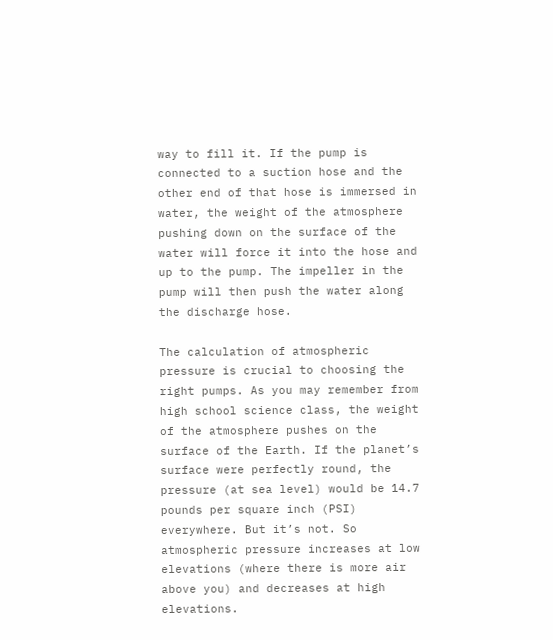way to fill it. If the pump is connected to a suction hose and the other end of that hose is immersed in water, the weight of the atmosphere pushing down on the surface of the water will force it into the hose and up to the pump. The impeller in the pump will then push the water along the discharge hose.

The calculation of atmospheric pressure is crucial to choosing the right pumps. As you may remember from high school science class, the weight of the atmosphere pushes on the surface of the Earth. If the planet’s surface were perfectly round, the pressure (at sea level) would be 14.7 pounds per square inch (PSI) everywhere. But it’s not. So atmospheric pressure increases at low elevations (where there is more air above you) and decreases at high elevations.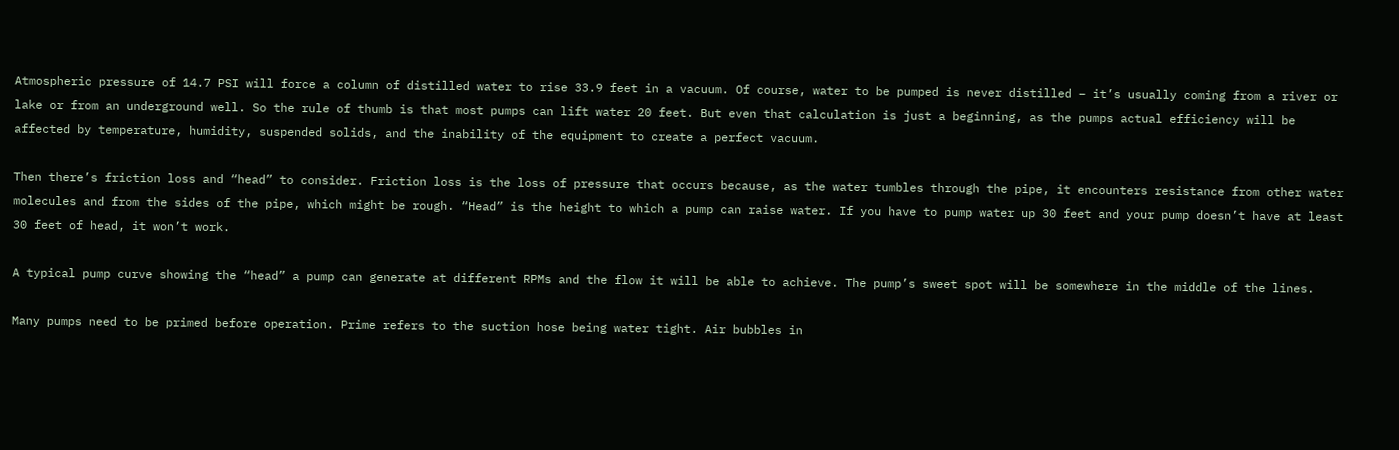Atmospheric pressure of 14.7 PSI will force a column of distilled water to rise 33.9 feet in a vacuum. Of course, water to be pumped is never distilled – it’s usually coming from a river or lake or from an underground well. So the rule of thumb is that most pumps can lift water 20 feet. But even that calculation is just a beginning, as the pumps actual efficiency will be affected by temperature, humidity, suspended solids, and the inability of the equipment to create a perfect vacuum.

Then there’s friction loss and “head” to consider. Friction loss is the loss of pressure that occurs because, as the water tumbles through the pipe, it encounters resistance from other water molecules and from the sides of the pipe, which might be rough. “Head” is the height to which a pump can raise water. If you have to pump water up 30 feet and your pump doesn’t have at least 30 feet of head, it won’t work.

A typical pump curve showing the “head” a pump can generate at different RPMs and the flow it will be able to achieve. The pump’s sweet spot will be somewhere in the middle of the lines.

Many pumps need to be primed before operation. Prime refers to the suction hose being water tight. Air bubbles in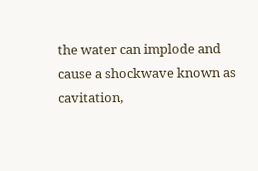the water can implode and cause a shockwave known as cavitation,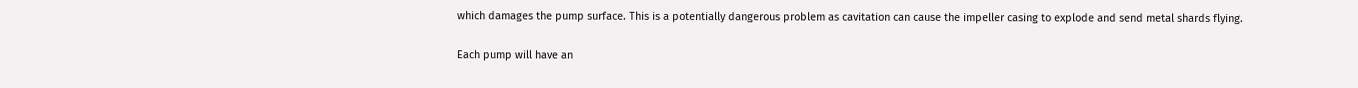which damages the pump surface. This is a potentially dangerous problem as cavitation can cause the impeller casing to explode and send metal shards flying.

Each pump will have an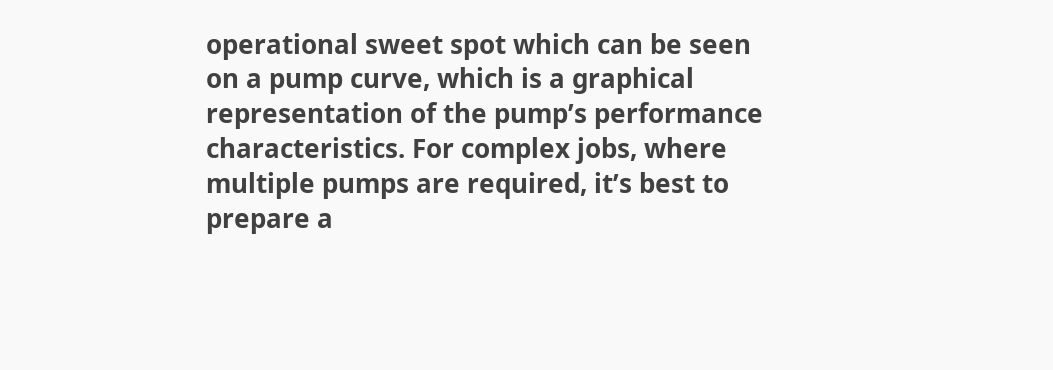operational sweet spot which can be seen on a pump curve, which is a graphical representation of the pump’s performance characteristics. For complex jobs, where multiple pumps are required, it’s best to prepare a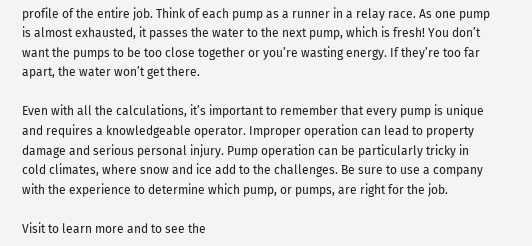profile of the entire job. Think of each pump as a runner in a relay race. As one pump is almost exhausted, it passes the water to the next pump, which is fresh! You don’t want the pumps to be too close together or you’re wasting energy. If they’re too far apart, the water won’t get there.

Even with all the calculations, it’s important to remember that every pump is unique and requires a knowledgeable operator. Improper operation can lead to property damage and serious personal injury. Pump operation can be particularly tricky in cold climates, where snow and ice add to the challenges. Be sure to use a company with the experience to determine which pump, or pumps, are right for the job.

Visit to learn more and to see the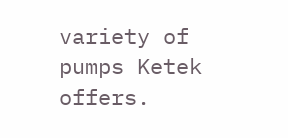variety of pumps Ketek offers.